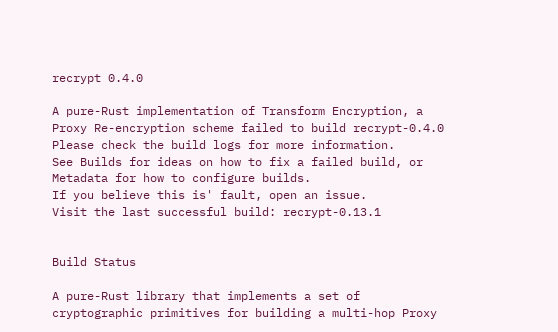recrypt 0.4.0

A pure-Rust implementation of Transform Encryption, a Proxy Re-encryption scheme failed to build recrypt-0.4.0
Please check the build logs for more information.
See Builds for ideas on how to fix a failed build, or Metadata for how to configure builds.
If you believe this is' fault, open an issue.
Visit the last successful build: recrypt-0.13.1


Build Status

A pure-Rust library that implements a set of cryptographic primitives for building a multi-hop Proxy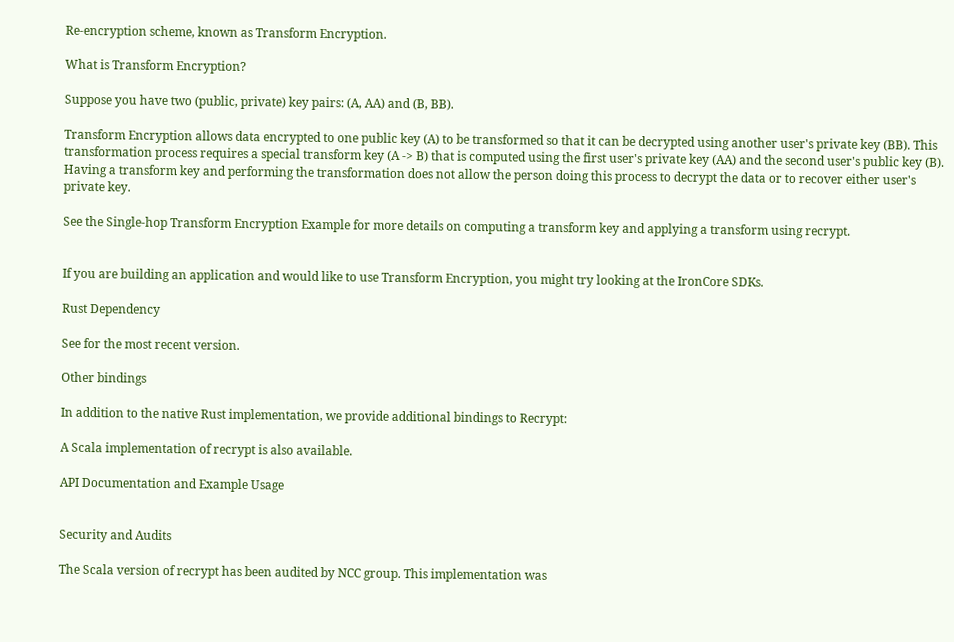Re-encryption scheme, known as Transform Encryption.

What is Transform Encryption?

Suppose you have two (public, private) key pairs: (A, AA) and (B, BB).

Transform Encryption allows data encrypted to one public key (A) to be transformed so that it can be decrypted using another user's private key (BB). This transformation process requires a special transform key (A -> B) that is computed using the first user's private key (AA) and the second user's public key (B). Having a transform key and performing the transformation does not allow the person doing this process to decrypt the data or to recover either user's private key.

See the Single-hop Transform Encryption Example for more details on computing a transform key and applying a transform using recrypt.


If you are building an application and would like to use Transform Encryption, you might try looking at the IronCore SDKs.

Rust Dependency

See for the most recent version.

Other bindings

In addition to the native Rust implementation, we provide additional bindings to Recrypt:

A Scala implementation of recrypt is also available.

API Documentation and Example Usage


Security and Audits

The Scala version of recrypt has been audited by NCC group. This implementation was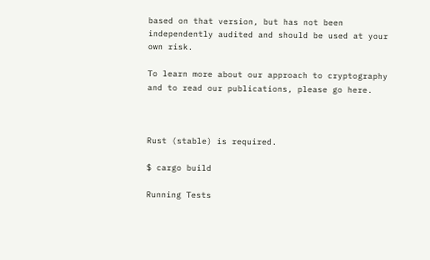based on that version, but has not been independently audited and should be used at your own risk.

To learn more about our approach to cryptography and to read our publications, please go here.



Rust (stable) is required.

$ cargo build

Running Tests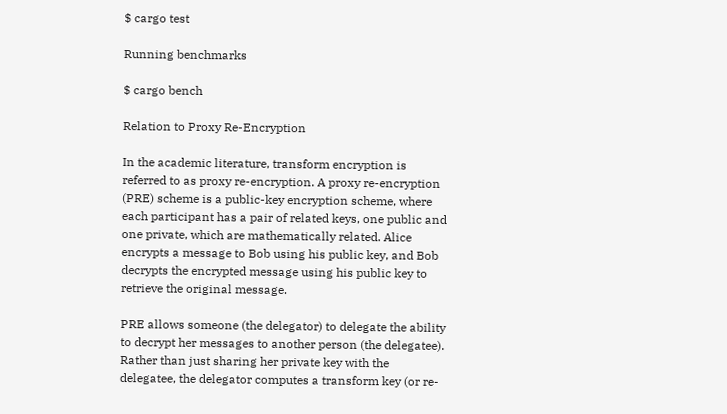$ cargo test

Running benchmarks

$ cargo bench

Relation to Proxy Re-Encryption

In the academic literature, transform encryption is referred to as proxy re-encryption. A proxy re-encryption (PRE) scheme is a public-key encryption scheme, where each participant has a pair of related keys, one public and one private, which are mathematically related. Alice encrypts a message to Bob using his public key, and Bob decrypts the encrypted message using his public key to retrieve the original message.

PRE allows someone (the delegator) to delegate the ability to decrypt her messages to another person (the delegatee). Rather than just sharing her private key with the delegatee, the delegator computes a transform key (or re-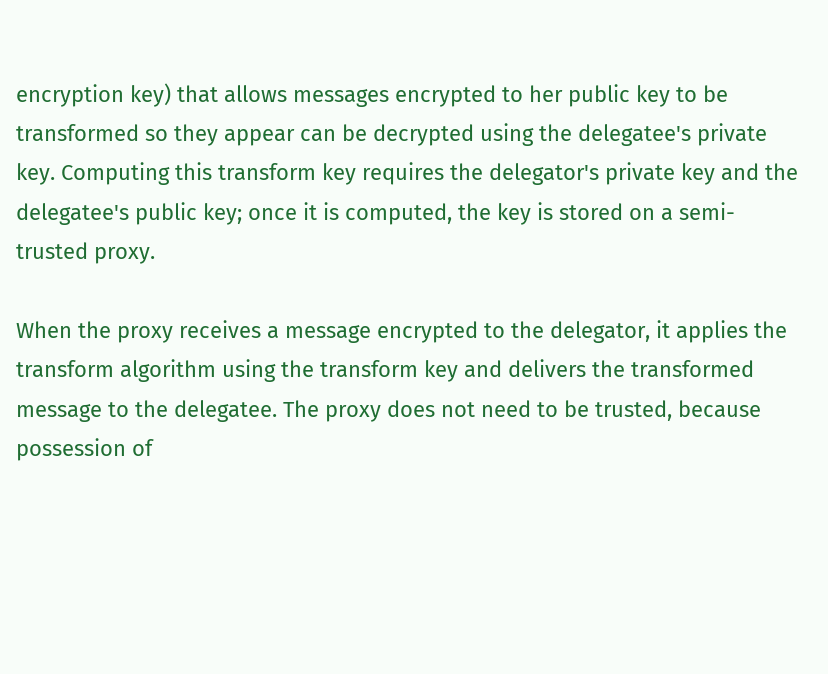encryption key) that allows messages encrypted to her public key to be transformed so they appear can be decrypted using the delegatee's private key. Computing this transform key requires the delegator's private key and the delegatee's public key; once it is computed, the key is stored on a semi-trusted proxy.

When the proxy receives a message encrypted to the delegator, it applies the transform algorithm using the transform key and delivers the transformed message to the delegatee. The proxy does not need to be trusted, because possession of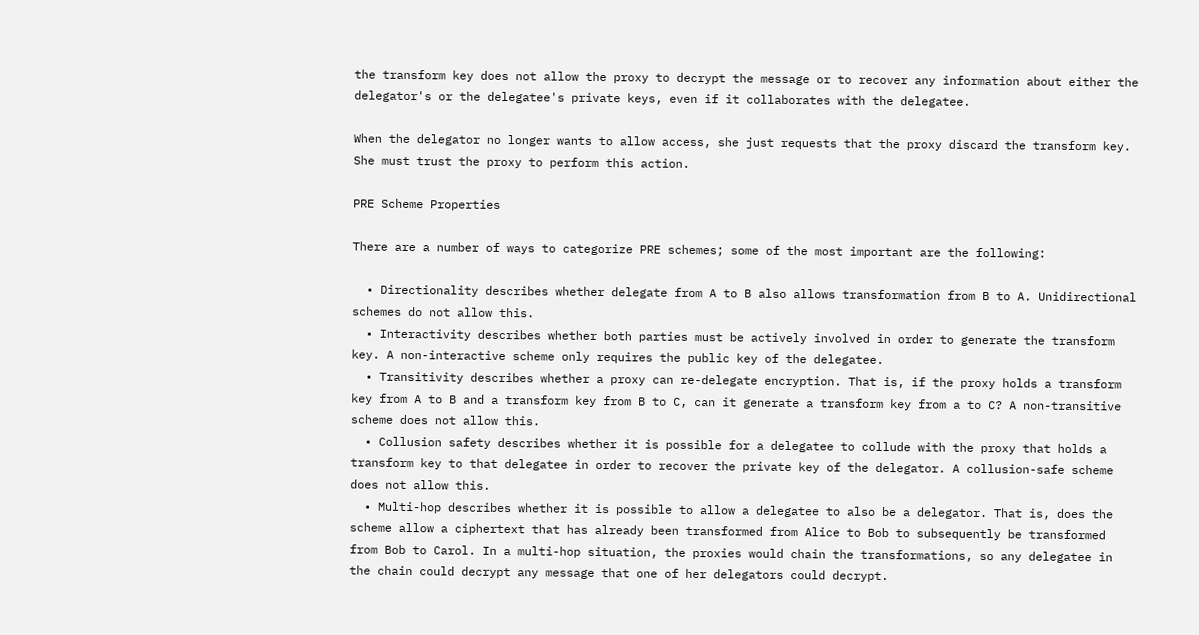the transform key does not allow the proxy to decrypt the message or to recover any information about either the delegator's or the delegatee's private keys, even if it collaborates with the delegatee.

When the delegator no longer wants to allow access, she just requests that the proxy discard the transform key. She must trust the proxy to perform this action.

PRE Scheme Properties

There are a number of ways to categorize PRE schemes; some of the most important are the following:

  • Directionality describes whether delegate from A to B also allows transformation from B to A. Unidirectional schemes do not allow this.
  • Interactivity describes whether both parties must be actively involved in order to generate the transform key. A non-interactive scheme only requires the public key of the delegatee.
  • Transitivity describes whether a proxy can re-delegate encryption. That is, if the proxy holds a transform key from A to B and a transform key from B to C, can it generate a transform key from a to C? A non-transitive scheme does not allow this.
  • Collusion safety describes whether it is possible for a delegatee to collude with the proxy that holds a transform key to that delegatee in order to recover the private key of the delegator. A collusion-safe scheme does not allow this.
  • Multi-hop describes whether it is possible to allow a delegatee to also be a delegator. That is, does the scheme allow a ciphertext that has already been transformed from Alice to Bob to subsequently be transformed from Bob to Carol. In a multi-hop situation, the proxies would chain the transformations, so any delegatee in the chain could decrypt any message that one of her delegators could decrypt.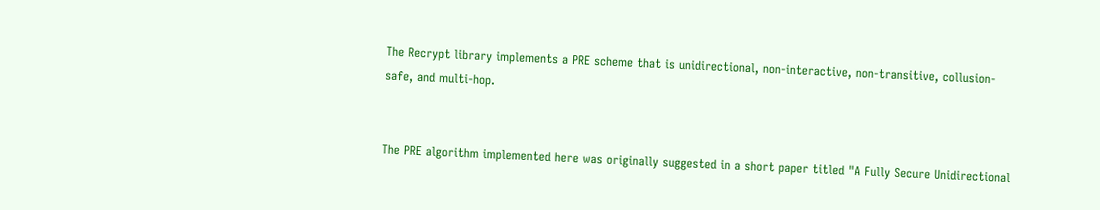The Recrypt library implements a PRE scheme that is unidirectional, non-interactive, non-transitive, collusion-safe, and multi-hop.


The PRE algorithm implemented here was originally suggested in a short paper titled "A Fully Secure Unidirectional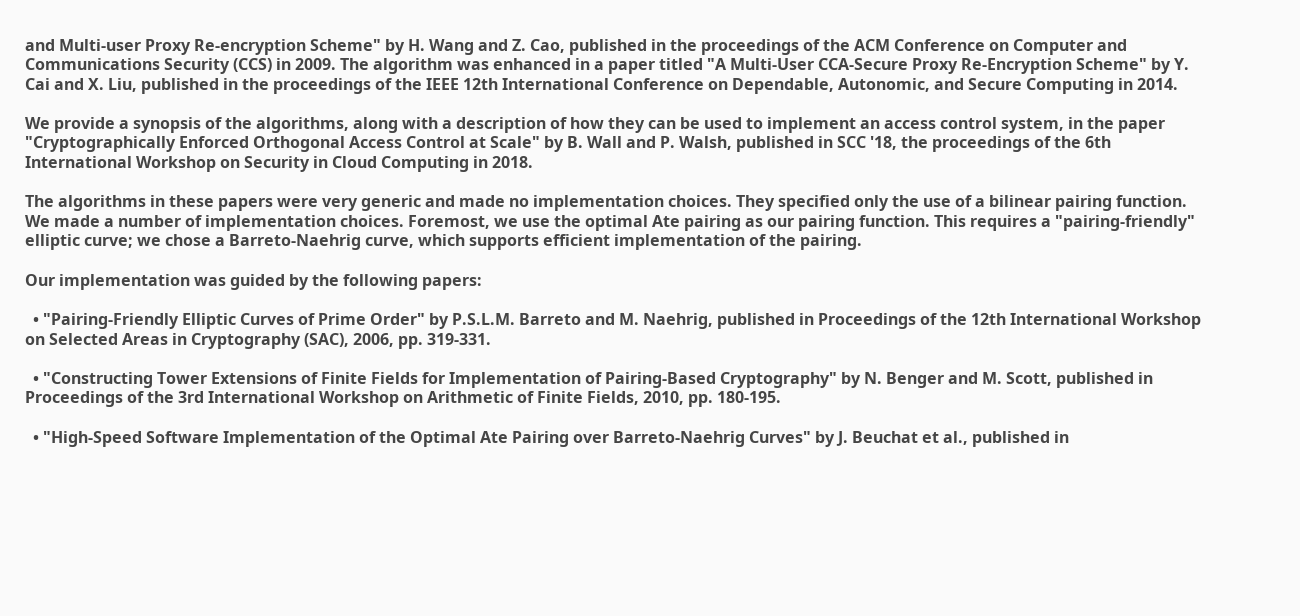and Multi-user Proxy Re-encryption Scheme" by H. Wang and Z. Cao, published in the proceedings of the ACM Conference on Computer and Communications Security (CCS) in 2009. The algorithm was enhanced in a paper titled "A Multi-User CCA-Secure Proxy Re-Encryption Scheme" by Y. Cai and X. Liu, published in the proceedings of the IEEE 12th International Conference on Dependable, Autonomic, and Secure Computing in 2014.

We provide a synopsis of the algorithms, along with a description of how they can be used to implement an access control system, in the paper "Cryptographically Enforced Orthogonal Access Control at Scale" by B. Wall and P. Walsh, published in SCC '18, the proceedings of the 6th International Workshop on Security in Cloud Computing in 2018.

The algorithms in these papers were very generic and made no implementation choices. They specified only the use of a bilinear pairing function. We made a number of implementation choices. Foremost, we use the optimal Ate pairing as our pairing function. This requires a "pairing-friendly" elliptic curve; we chose a Barreto-Naehrig curve, which supports efficient implementation of the pairing.

Our implementation was guided by the following papers:

  • "Pairing-Friendly Elliptic Curves of Prime Order" by P.S.L.M. Barreto and M. Naehrig, published in Proceedings of the 12th International Workshop on Selected Areas in Cryptography (SAC), 2006, pp. 319-331.

  • "Constructing Tower Extensions of Finite Fields for Implementation of Pairing-Based Cryptography" by N. Benger and M. Scott, published in Proceedings of the 3rd International Workshop on Arithmetic of Finite Fields, 2010, pp. 180-195.

  • "High-Speed Software Implementation of the Optimal Ate Pairing over Barreto-Naehrig Curves" by J. Beuchat et al., published in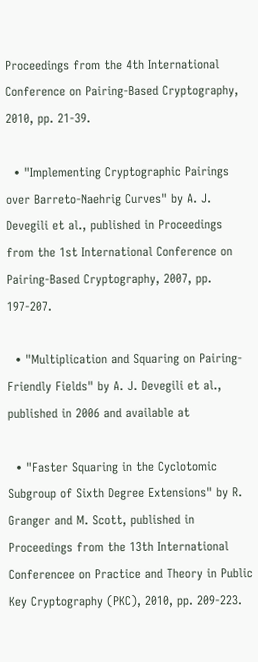Proceedings from the 4th International Conference on Pairing-Based Cryptography, 2010, pp. 21-39.

  • "Implementing Cryptographic Pairings over Barreto-Naehrig Curves" by A. J. Devegili et al., published in Proceedings from the 1st International Conference on Pairing-Based Cryptography, 2007, pp. 197-207.

  • "Multiplication and Squaring on Pairing-Friendly Fields" by A. J. Devegili et al., published in 2006 and available at

  • "Faster Squaring in the Cyclotomic Subgroup of Sixth Degree Extensions" by R. Granger and M. Scott, published in Proceedings from the 13th International Conferencee on Practice and Theory in Public Key Cryptography (PKC), 2010, pp. 209-223.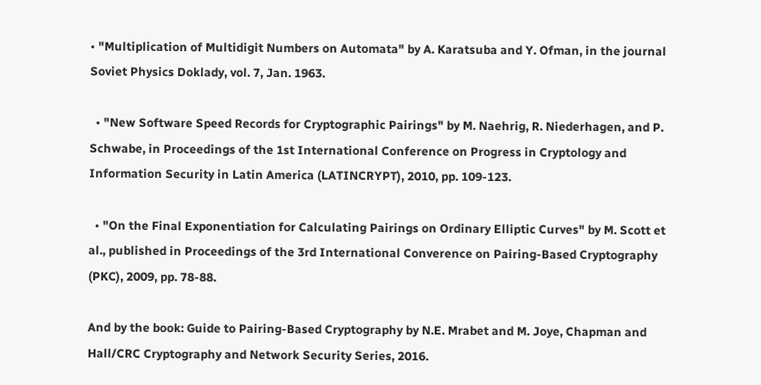• "Multiplication of Multidigit Numbers on Automata" by A. Karatsuba and Y. Ofman, in the journal Soviet Physics Doklady, vol. 7, Jan. 1963.

  • "New Software Speed Records for Cryptographic Pairings" by M. Naehrig, R. Niederhagen, and P. Schwabe, in Proceedings of the 1st International Conference on Progress in Cryptology and Information Security in Latin America (LATINCRYPT), 2010, pp. 109-123.

  • "On the Final Exponentiation for Calculating Pairings on Ordinary Elliptic Curves" by M. Scott et al., published in Proceedings of the 3rd International Converence on Pairing-Based Cryptography (PKC), 2009, pp. 78-88.

And by the book: Guide to Pairing-Based Cryptography by N.E. Mrabet and M. Joye, Chapman and Hall/CRC Cryptography and Network Security Series, 2016.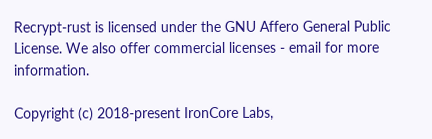Recrypt-rust is licensed under the GNU Affero General Public License. We also offer commercial licenses - email for more information.

Copyright (c) 2018-present IronCore Labs,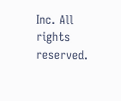Inc. All rights reserved.